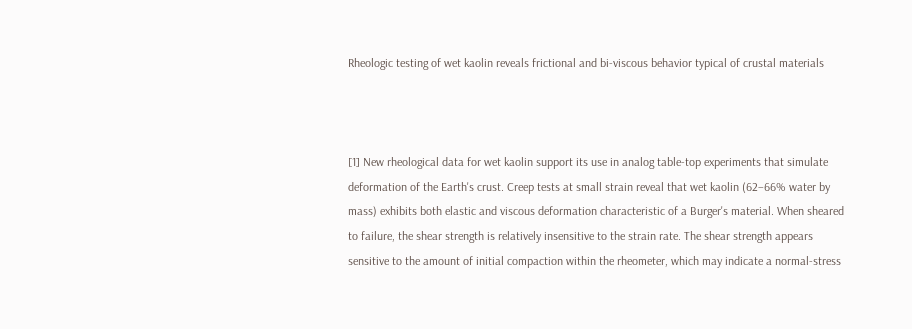Rheologic testing of wet kaolin reveals frictional and bi-viscous behavior typical of crustal materials



[1] New rheological data for wet kaolin support its use in analog table-top experiments that simulate deformation of the Earth's crust. Creep tests at small strain reveal that wet kaolin (62–66% water by mass) exhibits both elastic and viscous deformation characteristic of a Burger's material. When sheared to failure, the shear strength is relatively insensitive to the strain rate. The shear strength appears sensitive to the amount of initial compaction within the rheometer, which may indicate a normal-stress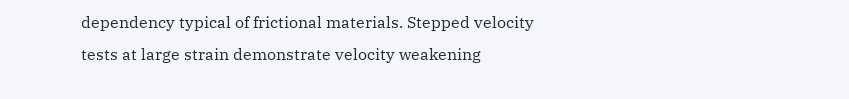dependency typical of frictional materials. Stepped velocity tests at large strain demonstrate velocity weakening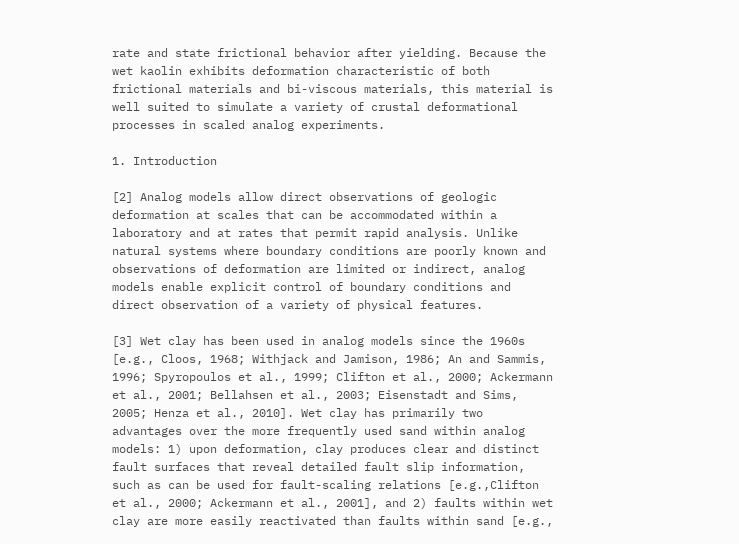rate and state frictional behavior after yielding. Because the wet kaolin exhibits deformation characteristic of both frictional materials and bi-viscous materials, this material is well suited to simulate a variety of crustal deformational processes in scaled analog experiments.

1. Introduction

[2] Analog models allow direct observations of geologic deformation at scales that can be accommodated within a laboratory and at rates that permit rapid analysis. Unlike natural systems where boundary conditions are poorly known and observations of deformation are limited or indirect, analog models enable explicit control of boundary conditions and direct observation of a variety of physical features.

[3] Wet clay has been used in analog models since the 1960s [e.g., Cloos, 1968; Withjack and Jamison, 1986; An and Sammis, 1996; Spyropoulos et al., 1999; Clifton et al., 2000; Ackermann et al., 2001; Bellahsen et al., 2003; Eisenstadt and Sims, 2005; Henza et al., 2010]. Wet clay has primarily two advantages over the more frequently used sand within analog models: 1) upon deformation, clay produces clear and distinct fault surfaces that reveal detailed fault slip information, such as can be used for fault-scaling relations [e.g.,Clifton et al., 2000; Ackermann et al., 2001], and 2) faults within wet clay are more easily reactivated than faults within sand [e.g.,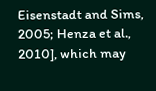Eisenstadt and Sims, 2005; Henza et al., 2010], which may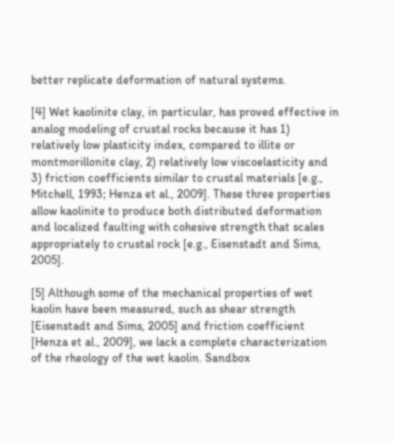better replicate deformation of natural systems.

[4] Wet kaolinite clay, in particular, has proved effective in analog modeling of crustal rocks because it has 1) relatively low plasticity index, compared to illite or montmorillonite clay, 2) relatively low viscoelasticity and 3) friction coefficients similar to crustal materials [e.g., Mitchell, 1993; Henza et al., 2009]. These three properties allow kaolinite to produce both distributed deformation and localized faulting with cohesive strength that scales appropriately to crustal rock [e.g., Eisenstadt and Sims, 2005].

[5] Although some of the mechanical properties of wet kaolin have been measured, such as shear strength [Eisenstadt and Sims, 2005] and friction coefficient [Henza et al., 2009], we lack a complete characterization of the rheology of the wet kaolin. Sandbox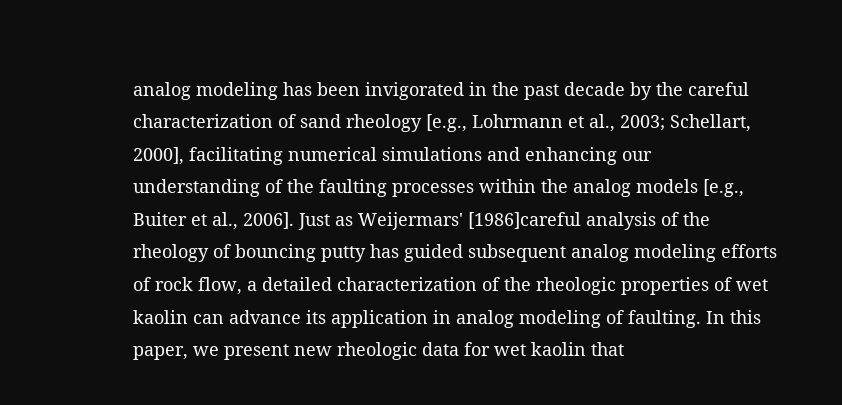analog modeling has been invigorated in the past decade by the careful characterization of sand rheology [e.g., Lohrmann et al., 2003; Schellart, 2000], facilitating numerical simulations and enhancing our understanding of the faulting processes within the analog models [e.g., Buiter et al., 2006]. Just as Weijermars' [1986]careful analysis of the rheology of bouncing putty has guided subsequent analog modeling efforts of rock flow, a detailed characterization of the rheologic properties of wet kaolin can advance its application in analog modeling of faulting. In this paper, we present new rheologic data for wet kaolin that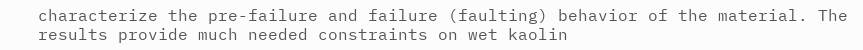characterize the pre-failure and failure (faulting) behavior of the material. The results provide much needed constraints on wet kaolin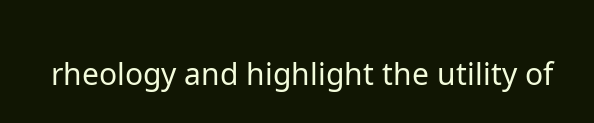rheology and highlight the utility of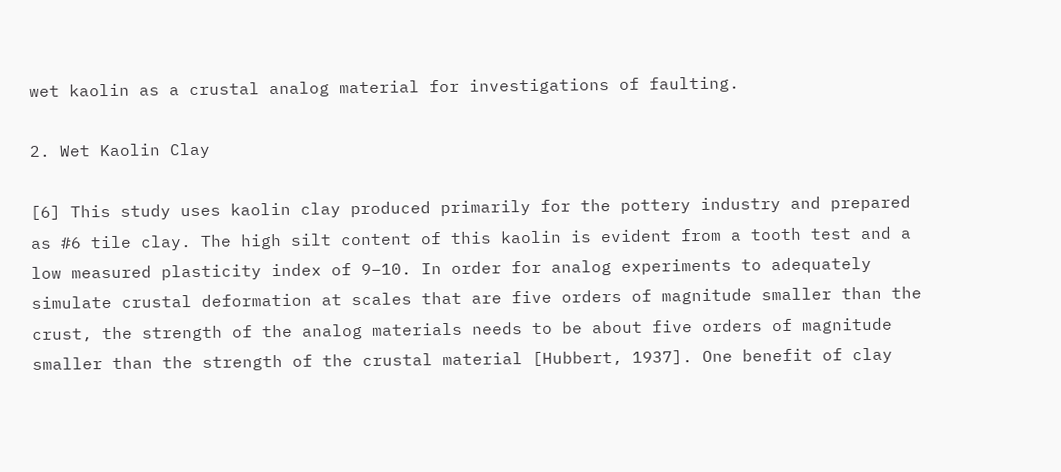wet kaolin as a crustal analog material for investigations of faulting.

2. Wet Kaolin Clay

[6] This study uses kaolin clay produced primarily for the pottery industry and prepared as #6 tile clay. The high silt content of this kaolin is evident from a tooth test and a low measured plasticity index of 9–10. In order for analog experiments to adequately simulate crustal deformation at scales that are five orders of magnitude smaller than the crust, the strength of the analog materials needs to be about five orders of magnitude smaller than the strength of the crustal material [Hubbert, 1937]. One benefit of clay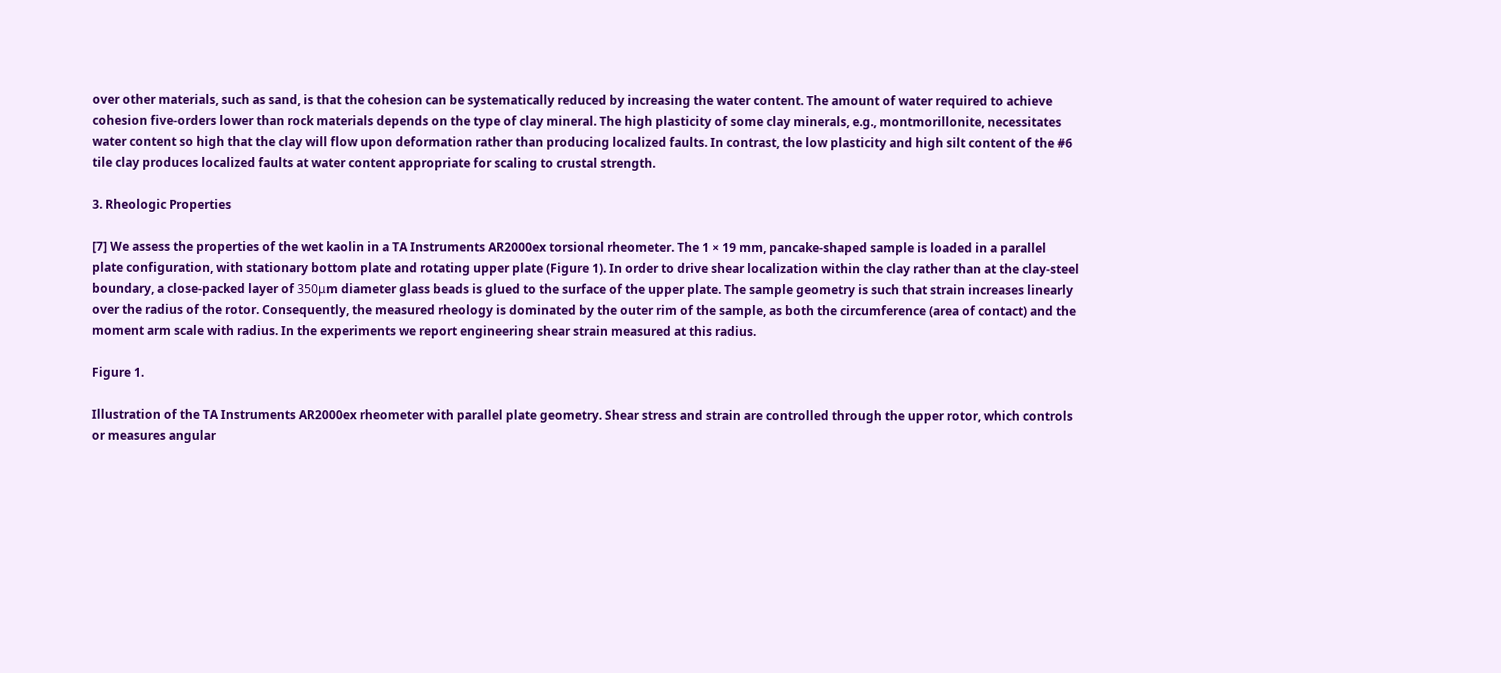over other materials, such as sand, is that the cohesion can be systematically reduced by increasing the water content. The amount of water required to achieve cohesion five-orders lower than rock materials depends on the type of clay mineral. The high plasticity of some clay minerals, e.g., montmorillonite, necessitates water content so high that the clay will flow upon deformation rather than producing localized faults. In contrast, the low plasticity and high silt content of the #6 tile clay produces localized faults at water content appropriate for scaling to crustal strength.

3. Rheologic Properties

[7] We assess the properties of the wet kaolin in a TA Instruments AR2000ex torsional rheometer. The 1 × 19 mm, pancake-shaped sample is loaded in a parallel plate configuration, with stationary bottom plate and rotating upper plate (Figure 1). In order to drive shear localization within the clay rather than at the clay-steel boundary, a close-packed layer of 350μm diameter glass beads is glued to the surface of the upper plate. The sample geometry is such that strain increases linearly over the radius of the rotor. Consequently, the measured rheology is dominated by the outer rim of the sample, as both the circumference (area of contact) and the moment arm scale with radius. In the experiments we report engineering shear strain measured at this radius.

Figure 1.

Illustration of the TA Instruments AR2000ex rheometer with parallel plate geometry. Shear stress and strain are controlled through the upper rotor, which controls or measures angular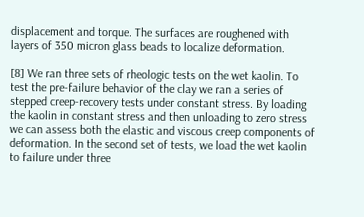displacement and torque. The surfaces are roughened with layers of 350 micron glass beads to localize deformation.

[8] We ran three sets of rheologic tests on the wet kaolin. To test the pre-failure behavior of the clay we ran a series of stepped creep-recovery tests under constant stress. By loading the kaolin in constant stress and then unloading to zero stress we can assess both the elastic and viscous creep components of deformation. In the second set of tests, we load the wet kaolin to failure under three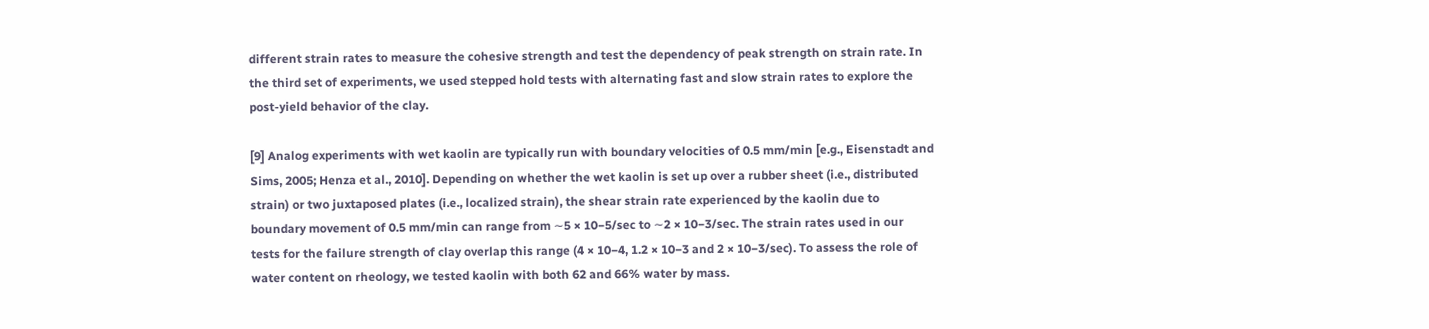different strain rates to measure the cohesive strength and test the dependency of peak strength on strain rate. In the third set of experiments, we used stepped hold tests with alternating fast and slow strain rates to explore the post-yield behavior of the clay.

[9] Analog experiments with wet kaolin are typically run with boundary velocities of 0.5 mm/min [e.g., Eisenstadt and Sims, 2005; Henza et al., 2010]. Depending on whether the wet kaolin is set up over a rubber sheet (i.e., distributed strain) or two juxtaposed plates (i.e., localized strain), the shear strain rate experienced by the kaolin due to boundary movement of 0.5 mm/min can range from ∼5 × 10−5/sec to ∼2 × 10−3/sec. The strain rates used in our tests for the failure strength of clay overlap this range (4 × 10−4, 1.2 × 10−3 and 2 × 10−3/sec). To assess the role of water content on rheology, we tested kaolin with both 62 and 66% water by mass.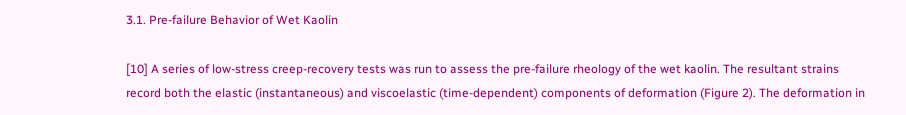3.1. Pre-failure Behavior of Wet Kaolin

[10] A series of low-stress creep-recovery tests was run to assess the pre-failure rheology of the wet kaolin. The resultant strains record both the elastic (instantaneous) and viscoelastic (time-dependent) components of deformation (Figure 2). The deformation in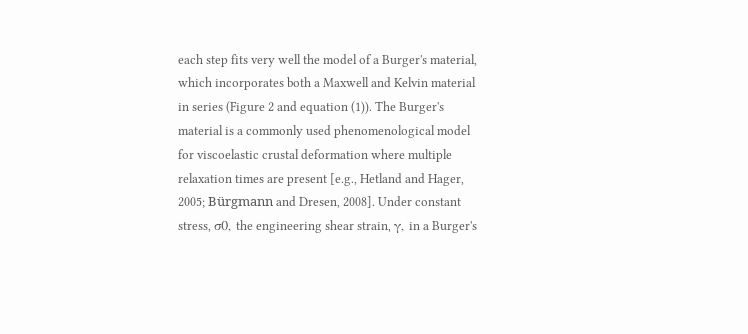each step fits very well the model of a Burger's material, which incorporates both a Maxwell and Kelvin material in series (Figure 2 and equation (1)). The Burger's material is a commonly used phenomenological model for viscoelastic crustal deformation where multiple relaxation times are present [e.g., Hetland and Hager, 2005; Bürgmann and Dresen, 2008]. Under constant stress, σ0, the engineering shear strain, γ, in a Burger's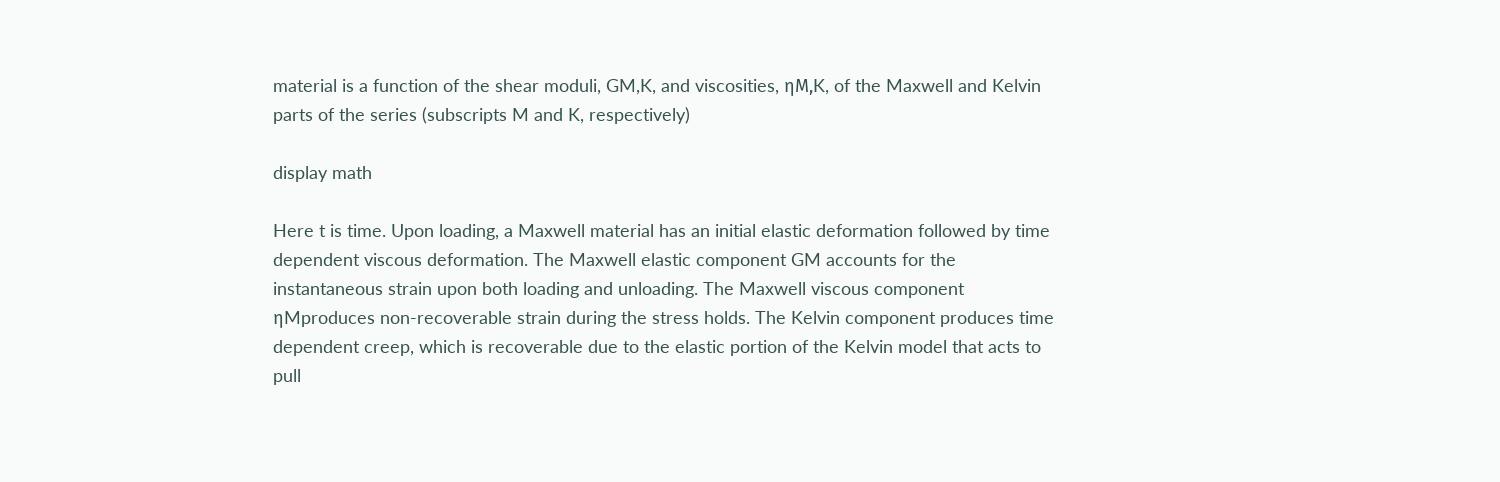material is a function of the shear moduli, GM,K, and viscosities, ηM,K, of the Maxwell and Kelvin parts of the series (subscripts M and K, respectively)

display math

Here t is time. Upon loading, a Maxwell material has an initial elastic deformation followed by time dependent viscous deformation. The Maxwell elastic component GM accounts for the instantaneous strain upon both loading and unloading. The Maxwell viscous component ηMproduces non-recoverable strain during the stress holds. The Kelvin component produces time dependent creep, which is recoverable due to the elastic portion of the Kelvin model that acts to pull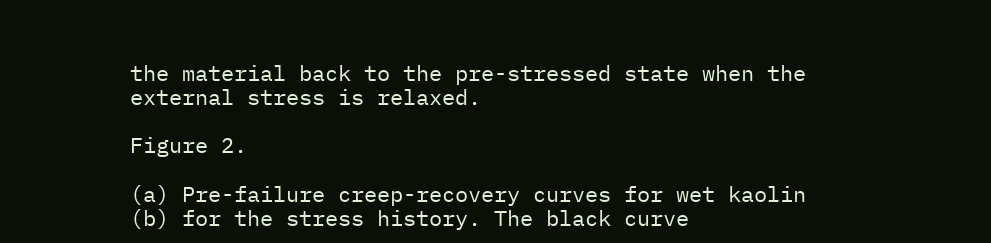the material back to the pre-stressed state when the external stress is relaxed.

Figure 2.

(a) Pre-failure creep-recovery curves for wet kaolin (b) for the stress history. The black curve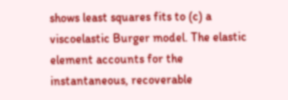shows least squares fits to (c) a viscoelastic Burger model. The elastic element accounts for the instantaneous, recoverable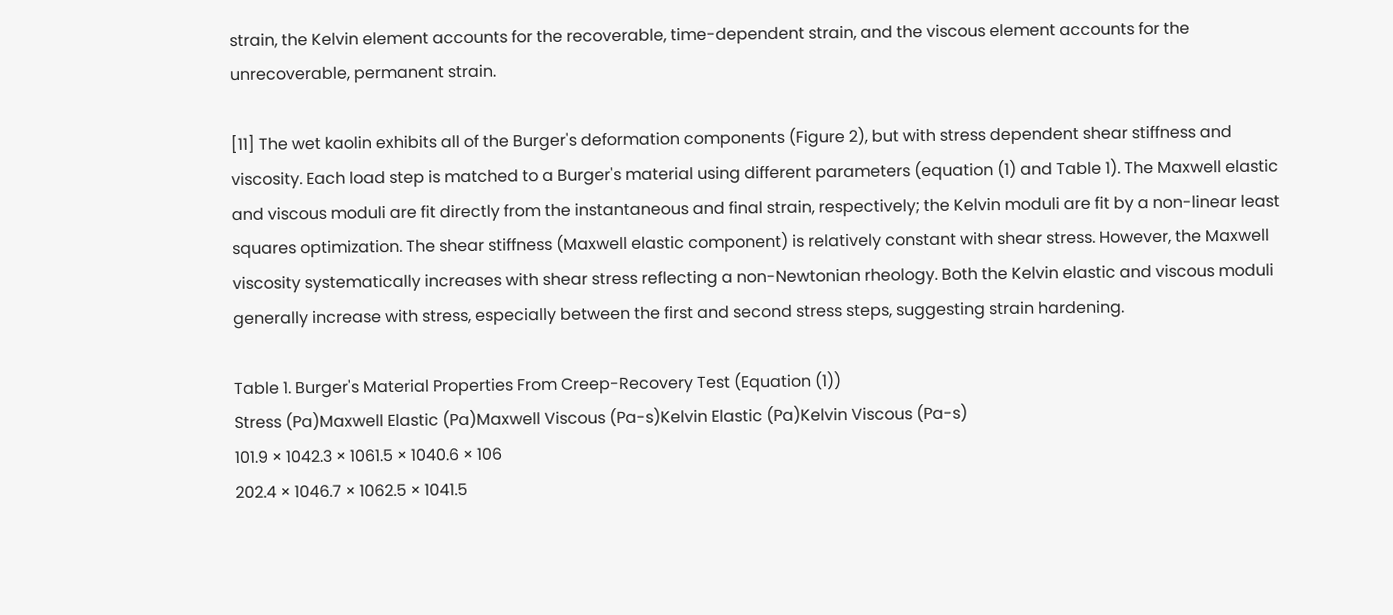strain, the Kelvin element accounts for the recoverable, time-dependent strain, and the viscous element accounts for the unrecoverable, permanent strain.

[11] The wet kaolin exhibits all of the Burger's deformation components (Figure 2), but with stress dependent shear stiffness and viscosity. Each load step is matched to a Burger's material using different parameters (equation (1) and Table 1). The Maxwell elastic and viscous moduli are fit directly from the instantaneous and final strain, respectively; the Kelvin moduli are fit by a non-linear least squares optimization. The shear stiffness (Maxwell elastic component) is relatively constant with shear stress. However, the Maxwell viscosity systematically increases with shear stress reflecting a non-Newtonian rheology. Both the Kelvin elastic and viscous moduli generally increase with stress, especially between the first and second stress steps, suggesting strain hardening.

Table 1. Burger's Material Properties From Creep-Recovery Test (Equation (1))
Stress (Pa)Maxwell Elastic (Pa)Maxwell Viscous (Pa-s)Kelvin Elastic (Pa)Kelvin Viscous (Pa-s)
101.9 × 1042.3 × 1061.5 × 1040.6 × 106
202.4 × 1046.7 × 1062.5 × 1041.5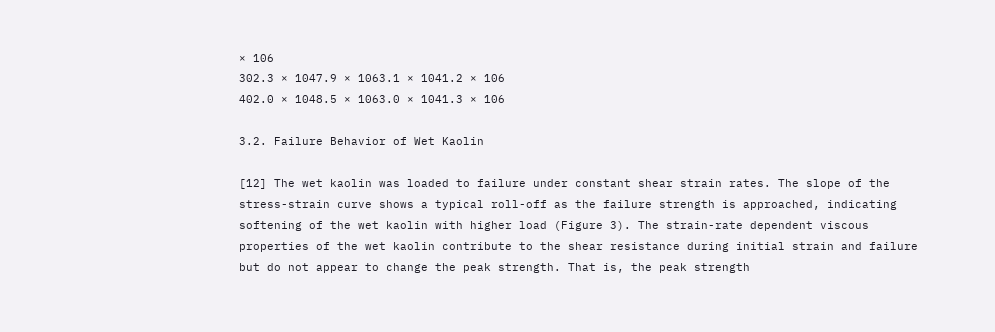× 106
302.3 × 1047.9 × 1063.1 × 1041.2 × 106
402.0 × 1048.5 × 1063.0 × 1041.3 × 106

3.2. Failure Behavior of Wet Kaolin

[12] The wet kaolin was loaded to failure under constant shear strain rates. The slope of the stress-strain curve shows a typical roll-off as the failure strength is approached, indicating softening of the wet kaolin with higher load (Figure 3). The strain-rate dependent viscous properties of the wet kaolin contribute to the shear resistance during initial strain and failure but do not appear to change the peak strength. That is, the peak strength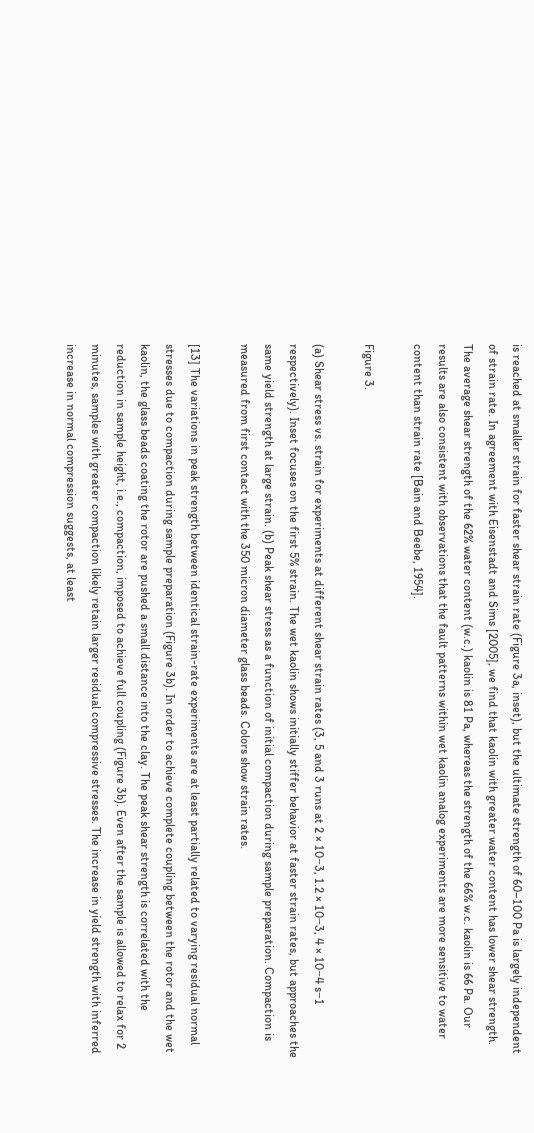is reached at smaller strain for faster shear strain rate (Figure 3a, inset), but the ultimate strength of 60–100 Pa is largely independent of strain rate. In agreement with Eisenstadt and Sims [2005], we find that kaolin with greater water content has lower shear strength. The average shear strength of the 62% water content (w.c.) kaolin is 81 Pa, whereas the strength of the 66% w.c. kaolin is 66 Pa. Our results are also consistent with observations that the fault patterns within wet kaolin analog experiments are more sensitive to water content than strain rate [Bain and Beebe, 1954].

Figure 3.

(a) Shear stress vs. strain for experiments at different shear strain rates (3, 5 and 3 runs at 2 × 10−3, 1.2 × 10−3, 4 × 10−4 s−1 respectively). Inset focuses on the first 5% strain. The wet kaolin shows initially stiffer behavior at faster strain rates, but approaches the same yield strength at large strain. (b) Peak shear stress as a function of initial compaction during sample preparation. Compaction is measured from first contact with the 350 micron diameter glass beads. Colors show strain rates.

[13] The variations in peak strength between identical strain-rate experiments are at least partially related to varying residual normal stresses due to compaction during sample preparation (Figure 3b). In order to achieve complete coupling between the rotor and the wet kaolin, the glass beads coating the rotor are pushed a small distance into the clay. The peak shear strength is correlated with the reduction in sample height, i.e., compaction, imposed to achieve full coupling (Figure 3b). Even after the sample is allowed to relax for 2 minutes, samples with greater compaction likely retain larger residual compressive stresses. The increase in yield strength with inferred increase in normal compression suggests, at least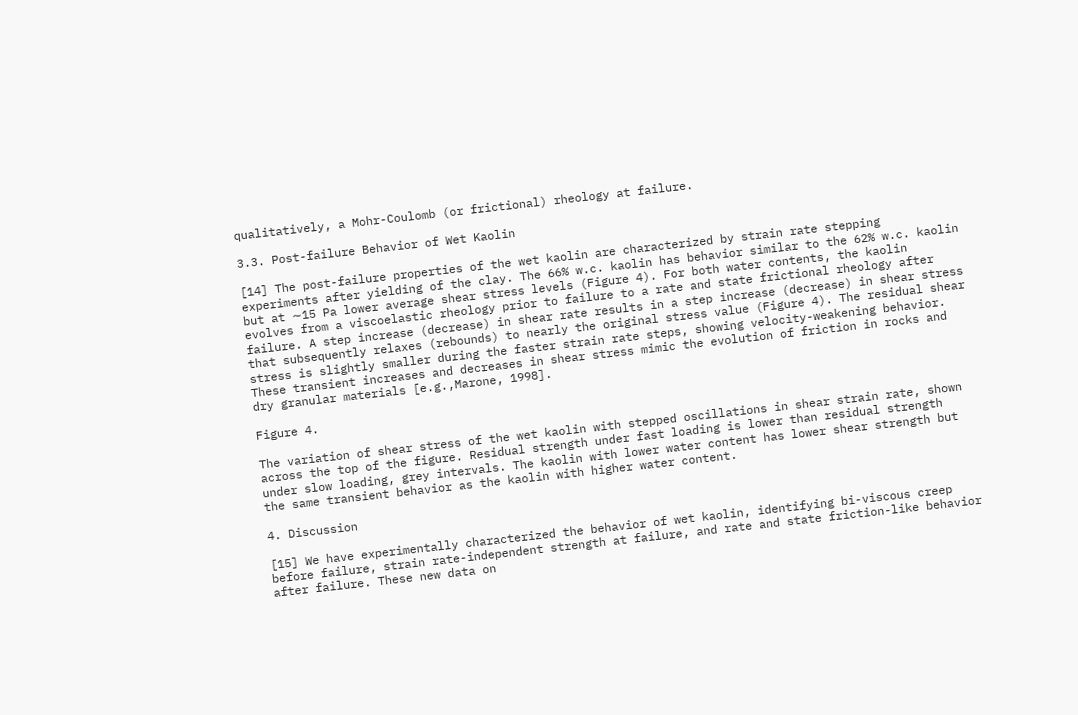qualitatively, a Mohr-Coulomb (or frictional) rheology at failure.

3.3. Post-failure Behavior of Wet Kaolin

[14] The post-failure properties of the wet kaolin are characterized by strain rate stepping experiments after yielding of the clay. The 66% w.c. kaolin has behavior similar to the 62% w.c. kaolin but at ∼15 Pa lower average shear stress levels (Figure 4). For both water contents, the kaolin evolves from a viscoelastic rheology prior to failure to a rate and state frictional rheology after failure. A step increase (decrease) in shear rate results in a step increase (decrease) in shear stress that subsequently relaxes (rebounds) to nearly the original stress value (Figure 4). The residual shear stress is slightly smaller during the faster strain rate steps, showing velocity-weakening behavior. These transient increases and decreases in shear stress mimic the evolution of friction in rocks and dry granular materials [e.g.,Marone, 1998].

Figure 4.

The variation of shear stress of the wet kaolin with stepped oscillations in shear strain rate, shown across the top of the figure. Residual strength under fast loading is lower than residual strength under slow loading, grey intervals. The kaolin with lower water content has lower shear strength but the same transient behavior as the kaolin with higher water content.

4. Discussion

[15] We have experimentally characterized the behavior of wet kaolin, identifying bi-viscous creep before failure, strain rate-independent strength at failure, and rate and state friction-like behavior after failure. These new data on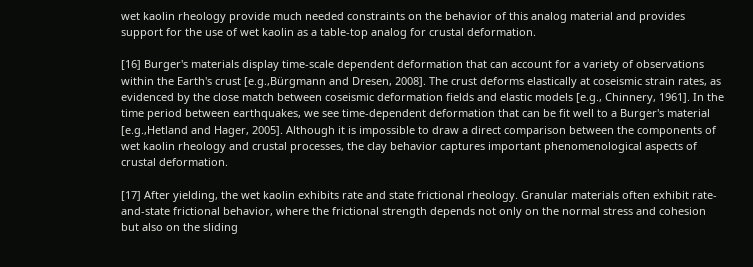wet kaolin rheology provide much needed constraints on the behavior of this analog material and provides support for the use of wet kaolin as a table-top analog for crustal deformation.

[16] Burger's materials display time-scale dependent deformation that can account for a variety of observations within the Earth's crust [e.g.,Bürgmann and Dresen, 2008]. The crust deforms elastically at coseismic strain rates, as evidenced by the close match between coseismic deformation fields and elastic models [e.g., Chinnery, 1961]. In the time period between earthquakes, we see time-dependent deformation that can be fit well to a Burger's material [e.g.,Hetland and Hager, 2005]. Although it is impossible to draw a direct comparison between the components of wet kaolin rheology and crustal processes, the clay behavior captures important phenomenological aspects of crustal deformation.

[17] After yielding, the wet kaolin exhibits rate and state frictional rheology. Granular materials often exhibit rate-and-state frictional behavior, where the frictional strength depends not only on the normal stress and cohesion but also on the sliding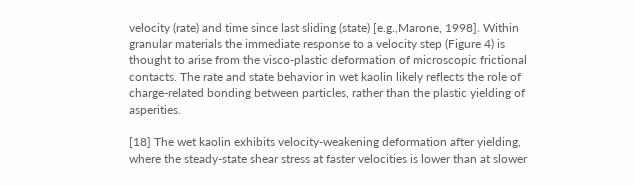velocity (rate) and time since last sliding (state) [e.g.,Marone, 1998]. Within granular materials the immediate response to a velocity step (Figure 4) is thought to arise from the visco-plastic deformation of microscopic frictional contacts. The rate and state behavior in wet kaolin likely reflects the role of charge-related bonding between particles, rather than the plastic yielding of asperities.

[18] The wet kaolin exhibits velocity-weakening deformation after yielding, where the steady-state shear stress at faster velocities is lower than at slower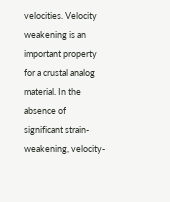velocities. Velocity weakening is an important property for a crustal analog material. In the absence of significant strain-weakening, velocity-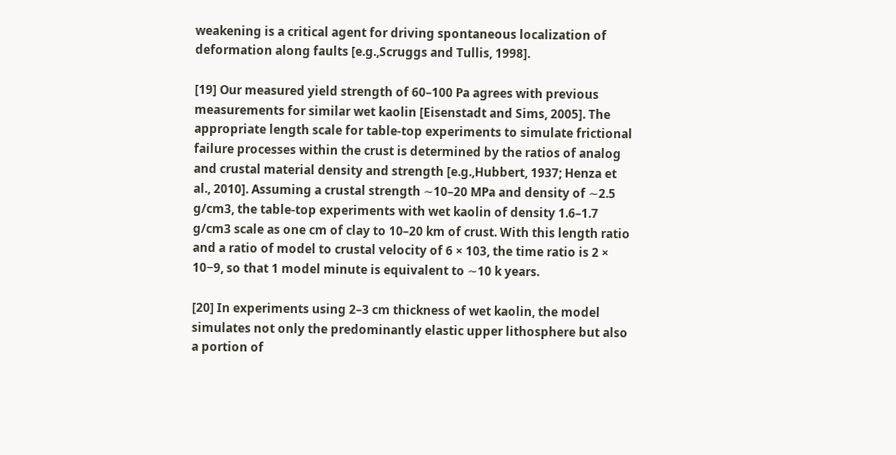weakening is a critical agent for driving spontaneous localization of deformation along faults [e.g.,Scruggs and Tullis, 1998].

[19] Our measured yield strength of 60–100 Pa agrees with previous measurements for similar wet kaolin [Eisenstadt and Sims, 2005]. The appropriate length scale for table-top experiments to simulate frictional failure processes within the crust is determined by the ratios of analog and crustal material density and strength [e.g.,Hubbert, 1937; Henza et al., 2010]. Assuming a crustal strength ∼10–20 MPa and density of ∼2.5 g/cm3, the table-top experiments with wet kaolin of density 1.6–1.7 g/cm3 scale as one cm of clay to 10–20 km of crust. With this length ratio and a ratio of model to crustal velocity of 6 × 103, the time ratio is 2 × 10−9, so that 1 model minute is equivalent to ∼10 k years.

[20] In experiments using 2–3 cm thickness of wet kaolin, the model simulates not only the predominantly elastic upper lithosphere but also a portion of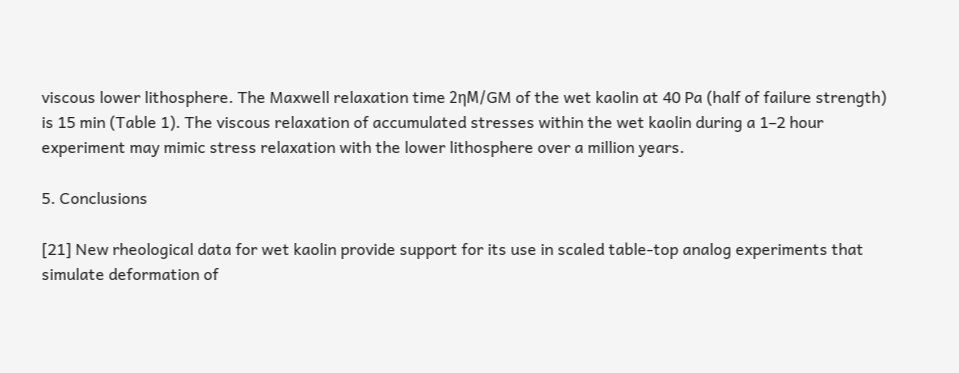viscous lower lithosphere. The Maxwell relaxation time 2ηM/GM of the wet kaolin at 40 Pa (half of failure strength) is 15 min (Table 1). The viscous relaxation of accumulated stresses within the wet kaolin during a 1–2 hour experiment may mimic stress relaxation with the lower lithosphere over a million years.

5. Conclusions

[21] New rheological data for wet kaolin provide support for its use in scaled table-top analog experiments that simulate deformation of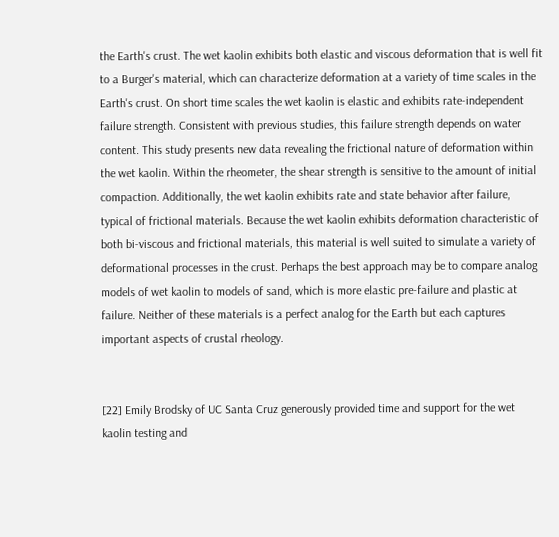the Earth's crust. The wet kaolin exhibits both elastic and viscous deformation that is well fit to a Burger's material, which can characterize deformation at a variety of time scales in the Earth's crust. On short time scales the wet kaolin is elastic and exhibits rate-independent failure strength. Consistent with previous studies, this failure strength depends on water content. This study presents new data revealing the frictional nature of deformation within the wet kaolin. Within the rheometer, the shear strength is sensitive to the amount of initial compaction. Additionally, the wet kaolin exhibits rate and state behavior after failure, typical of frictional materials. Because the wet kaolin exhibits deformation characteristic of both bi-viscous and frictional materials, this material is well suited to simulate a variety of deformational processes in the crust. Perhaps the best approach may be to compare analog models of wet kaolin to models of sand, which is more elastic pre-failure and plastic at failure. Neither of these materials is a perfect analog for the Earth but each captures important aspects of crustal rheology.


[22] Emily Brodsky of UC Santa Cruz generously provided time and support for the wet kaolin testing and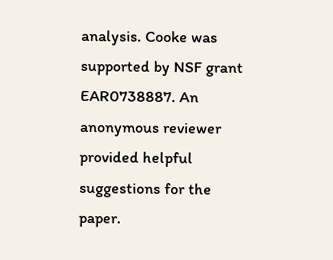analysis. Cooke was supported by NSF grant EAR0738887. An anonymous reviewer provided helpful suggestions for the paper.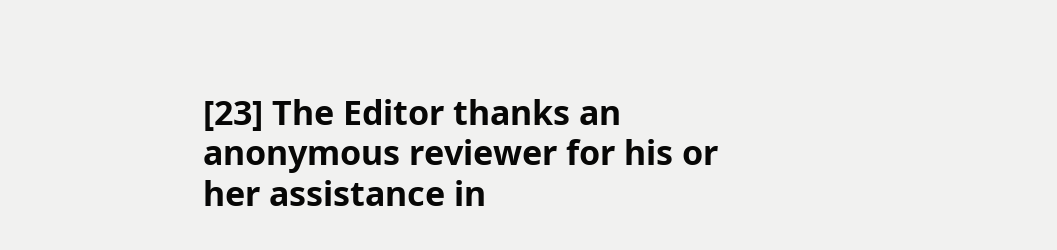[23] The Editor thanks an anonymous reviewer for his or her assistance in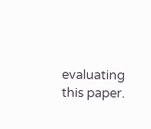evaluating this paper.